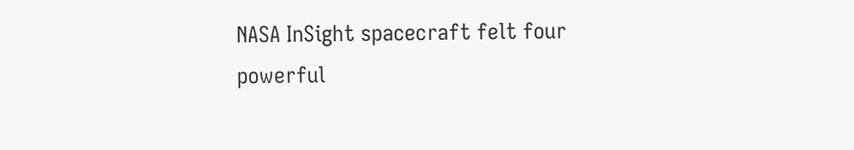NASA InSight spacecraft felt four powerful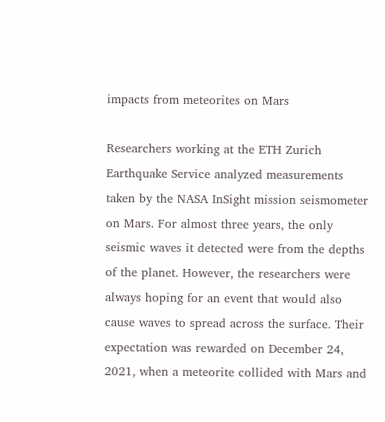impacts from meteorites on Mars

Researchers working at the ETH Zurich Earthquake Service analyzed measurements taken by the NASA InSight mission seismometer on Mars. For almost three years, the only seismic waves it detected were from the depths of the planet. However, the researchers were always hoping for an event that would also cause waves to spread across the surface. Their expectation was rewarded on December 24, 2021, when a meteorite collided with Mars and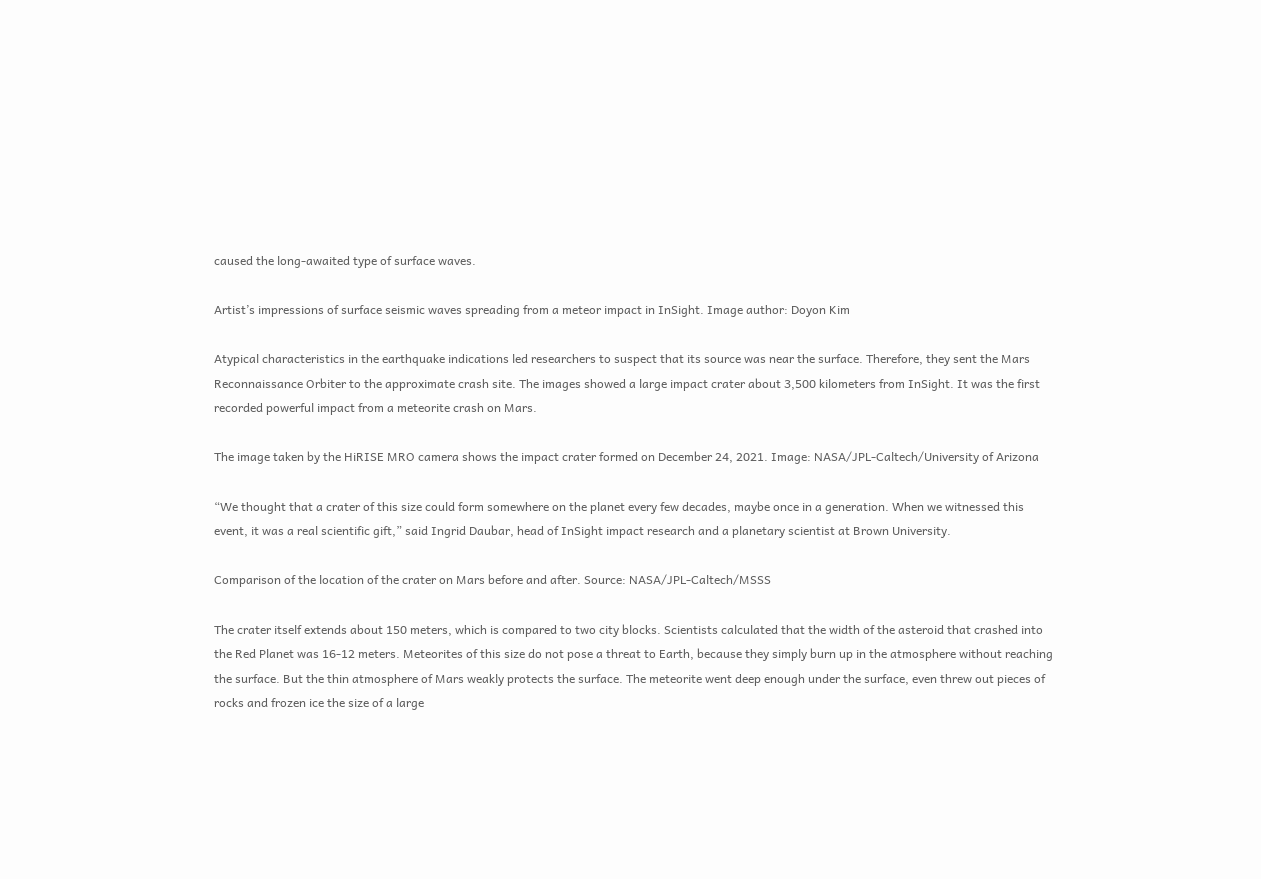caused the long-awaited type of surface waves.

Artist’s impressions of surface seismic waves spreading from a meteor impact in InSight. Image author: Doyon Kim

Atypical characteristics in the earthquake indications led researchers to suspect that its source was near the surface. Therefore, they sent the Mars Reconnaissance Orbiter to the approximate crash site. The images showed a large impact crater about 3,500 kilometers from InSight. It was the first recorded powerful impact from a meteorite crash on Mars.

The image taken by the HiRISE MRO camera shows the impact crater formed on December 24, 2021. Image: NASA/JPL-Caltech/University of Arizona

“We thought that a crater of this size could form somewhere on the planet every few decades, maybe once in a generation. When we witnessed this event, it was a real scientific gift,” said Ingrid Daubar, head of InSight impact research and a planetary scientist at Brown University.

Comparison of the location of the crater on Mars before and after. Source: NASA/JPL-Caltech/MSSS

The crater itself extends about 150 meters, which is compared to two city blocks. Scientists calculated that the width of the asteroid that crashed into the Red Planet was 16-12 meters. Meteorites of this size do not pose a threat to Earth, because they simply burn up in the atmosphere without reaching the surface. But the thin atmosphere of Mars weakly protects the surface. The meteorite went deep enough under the surface, even threw out pieces of rocks and frozen ice the size of a large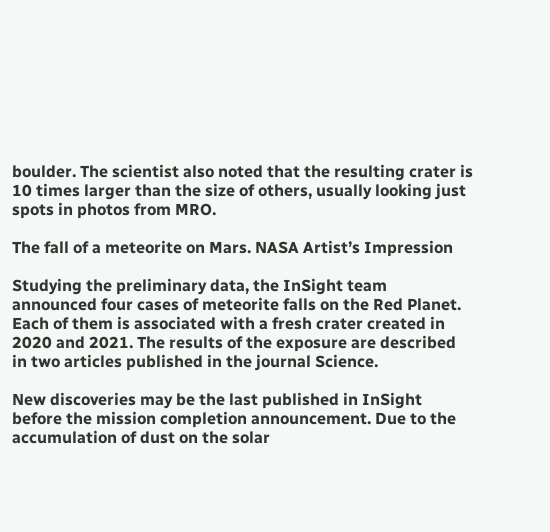boulder. The scientist also noted that the resulting crater is 10 times larger than the size of others, usually looking just spots in photos from MRO.

The fall of a meteorite on Mars. NASA Artist’s Impression

Studying the preliminary data, the InSight team announced four cases of meteorite falls on the Red Planet. Each of them is associated with a fresh crater created in 2020 and 2021. The results of the exposure are described in two articles published in the journal Science.

New discoveries may be the last published in InSight before the mission completion announcement. Due to the accumulation of dust on the solar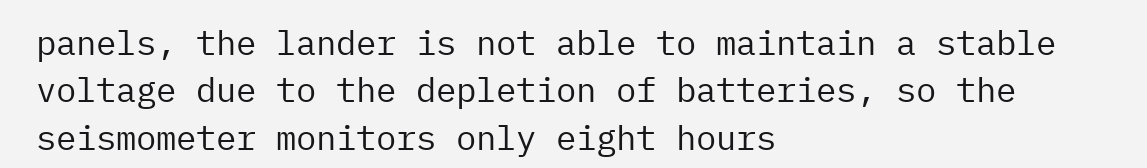panels, the lander is not able to maintain a stable voltage due to the depletion of batteries, so the seismometer monitors only eight hours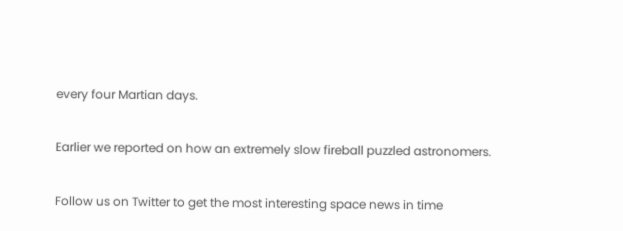every four Martian days.

Earlier we reported on how an extremely slow fireball puzzled astronomers.

Follow us on Twitter to get the most interesting space news in time